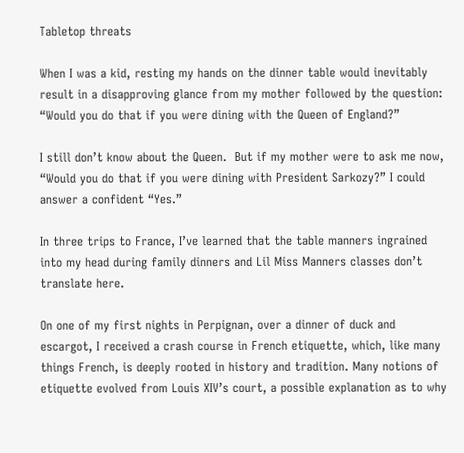Tabletop threats

When I was a kid, resting my hands on the dinner table would inevitably result in a disapproving glance from my mother followed by the question: “Would you do that if you were dining with the Queen of England?”

I still don’t know about the Queen.  But if my mother were to ask me now, “Would you do that if you were dining with President Sarkozy?” I could answer a confident “Yes.”

In three trips to France, I’ve learned that the table manners ingrained into my head during family dinners and Lil Miss Manners classes don’t translate here.

On one of my first nights in Perpignan, over a dinner of duck and escargot, I received a crash course in French etiquette, which, like many things French, is deeply rooted in history and tradition. Many notions of etiquette evolved from Louis XIV’s court, a possible explanation as to why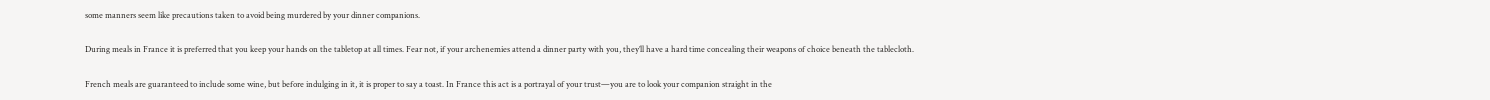some manners seem like precautions taken to avoid being murdered by your dinner companions.

During meals in France it is preferred that you keep your hands on the tabletop at all times. Fear not, if your archenemies attend a dinner party with you, they’ll have a hard time concealing their weapons of choice beneath the tablecloth.

French meals are guaranteed to include some wine, but before indulging in it, it is proper to say a toast. In France this act is a portrayal of your trust—you are to look your companion straight in the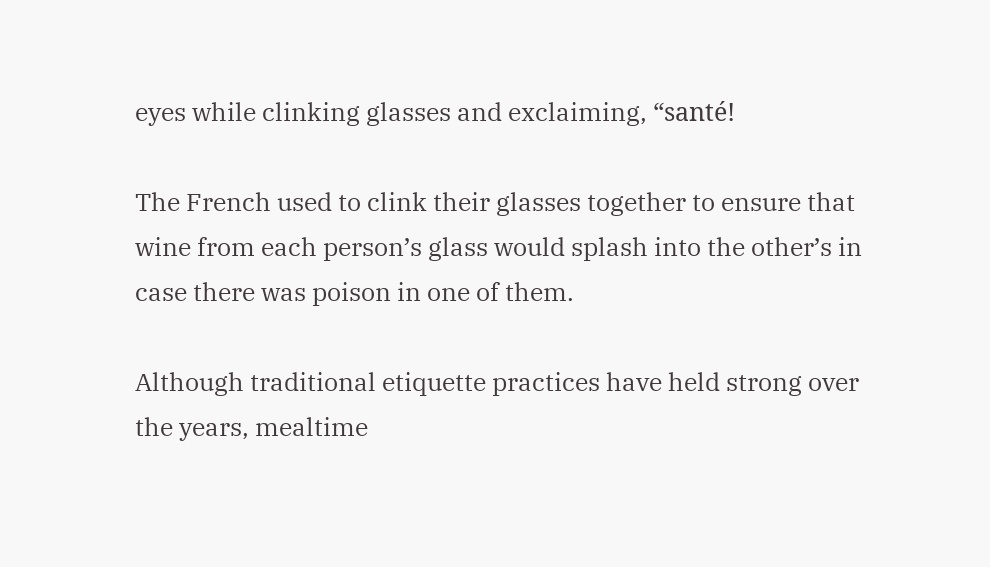eyes while clinking glasses and exclaiming, “santé!

The French used to clink their glasses together to ensure that wine from each person’s glass would splash into the other’s in case there was poison in one of them.

Although traditional etiquette practices have held strong over the years, mealtime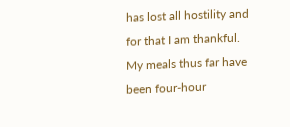has lost all hostility and for that I am thankful. My meals thus far have been four-hour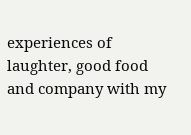experiences of laughter, good food and company with my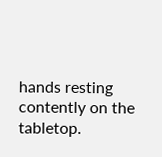hands resting contently on the tabletop.